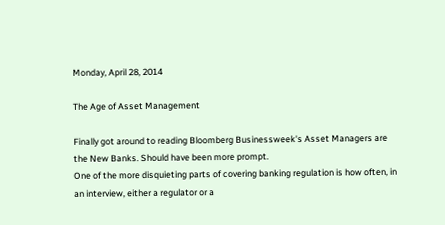Monday, April 28, 2014

The Age of Asset Management

Finally got around to reading Bloomberg Businessweek's Asset Managers are the New Banks. Should have been more prompt.
One of the more disquieting parts of covering banking regulation is how often, in an interview, either a regulator or a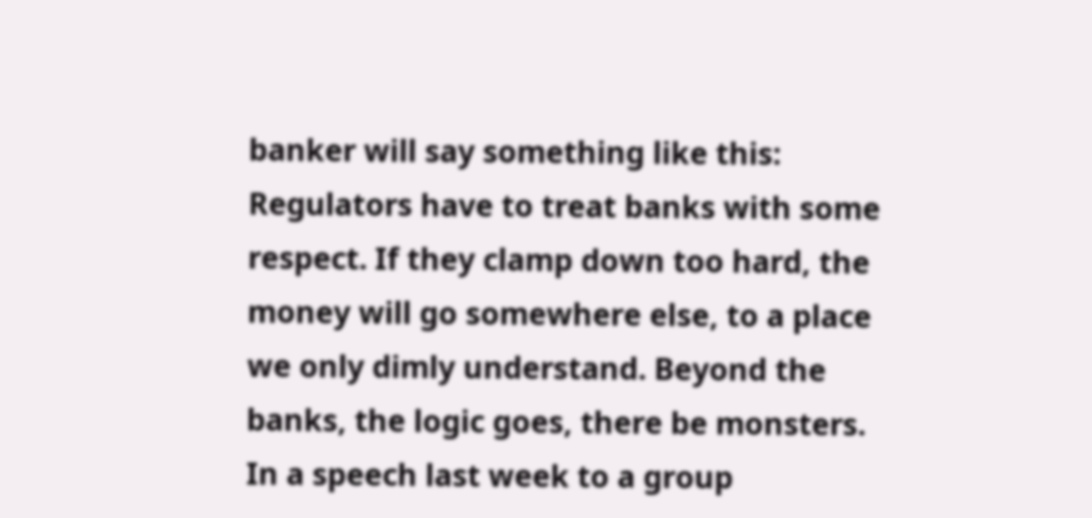banker will say something like this: Regulators have to treat banks with some respect. If they clamp down too hard, the money will go somewhere else, to a place we only dimly understand. Beyond the banks, the logic goes, there be monsters.
In a speech last week to a group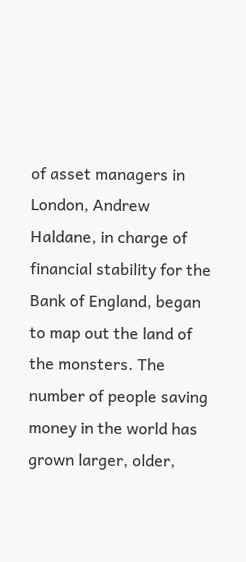of asset managers in London, Andrew
Haldane, in charge of financial stability for the Bank of England, began to map out the land of the monsters. The number of people saving money in the world has grown larger, older,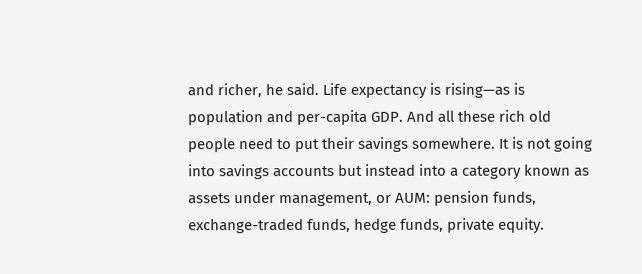and richer, he said. Life expectancy is rising—as is population and per-capita GDP. And all these rich old people need to put their savings somewhere. It is not going into savings accounts but instead into a category known as assets under management, or AUM: pension funds, exchange-traded funds, hedge funds, private equity.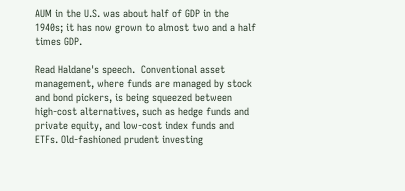AUM in the U.S. was about half of GDP in the 1940s; it has now grown to almost two and a half times GDP.

Read Haldane's speech.  Conventional asset management, where funds are managed by stock and bond pickers, is being squeezed between high-cost alternatives, such as hedge funds and private equity, and low-cost index funds and ETFs. Old-fashioned prudent investing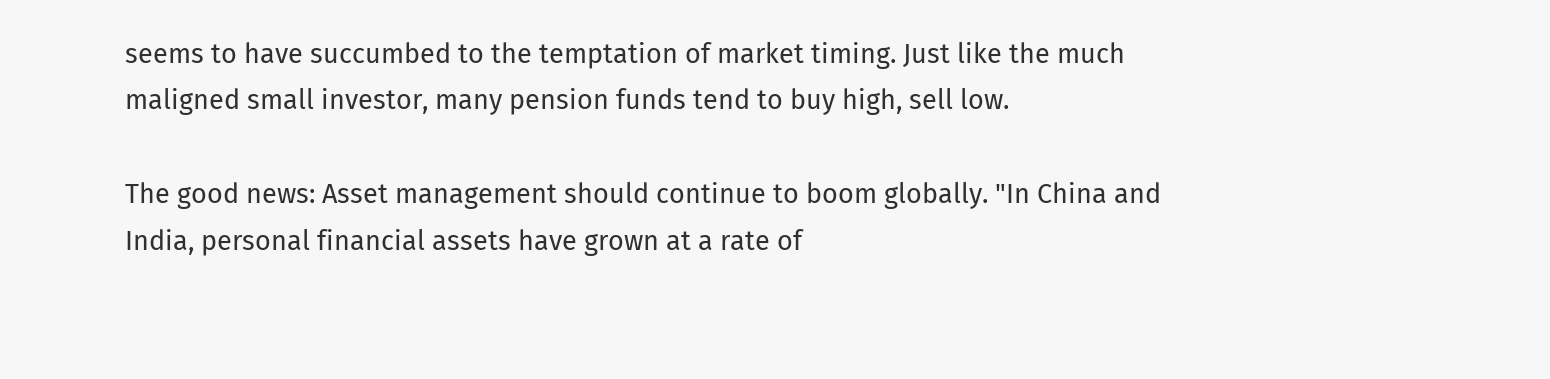seems to have succumbed to the temptation of market timing. Just like the much maligned small investor, many pension funds tend to buy high, sell low.

The good news: Asset management should continue to boom globally. "In China and India, personal financial assets have grown at a rate of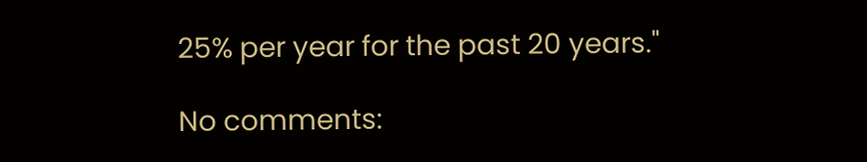25% per year for the past 20 years."

No comments: